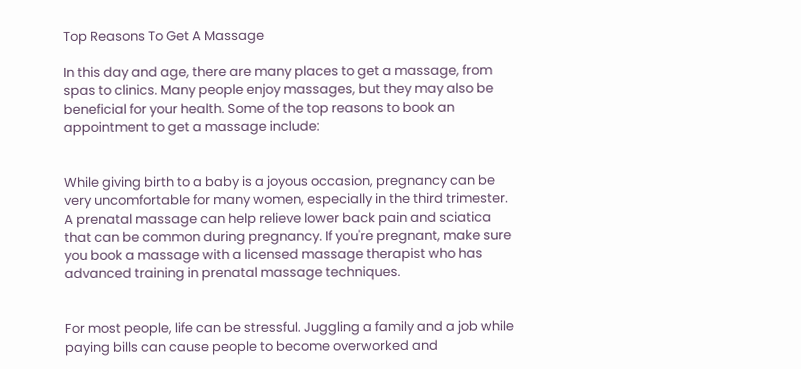Top Reasons To Get A Massage

In this day and age, there are many places to get a massage, from spas to clinics. Many people enjoy massages, but they may also be beneficial for your health. Some of the top reasons to book an appointment to get a massage include:


While giving birth to a baby is a joyous occasion, pregnancy can be very uncomfortable for many women, especially in the third trimester. A prenatal massage can help relieve lower back pain and sciatica that can be common during pregnancy. If you're pregnant, make sure you book a massage with a licensed massage therapist who has advanced training in prenatal massage techniques.


For most people, life can be stressful. Juggling a family and a job while paying bills can cause people to become overworked and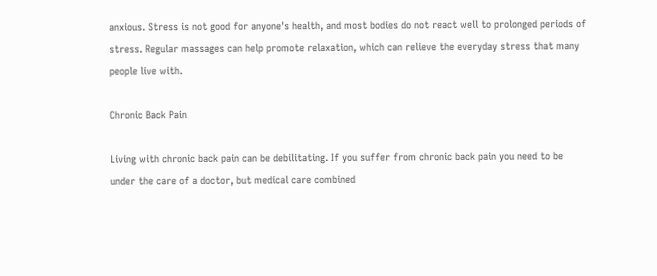anxious. Stress is not good for anyone's health, and most bodies do not react well to prolonged periods of stress. Regular massages can help promote relaxation, which can relieve the everyday stress that many people live with.

Chronic Back Pain

Living with chronic back pain can be debilitating. If you suffer from chronic back pain you need to be under the care of a doctor, but medical care combined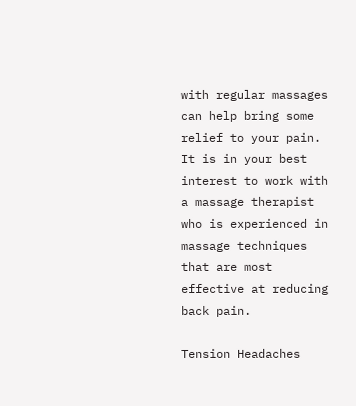with regular massages can help bring some relief to your pain. It is in your best interest to work with a massage therapist who is experienced in massage techniques that are most effective at reducing back pain.

Tension Headaches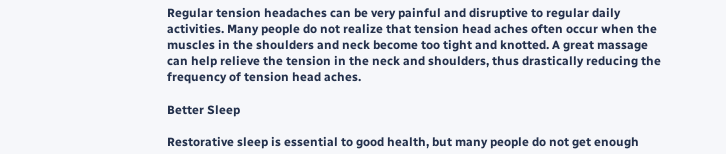Regular tension headaches can be very painful and disruptive to regular daily activities. Many people do not realize that tension head aches often occur when the muscles in the shoulders and neck become too tight and knotted. A great massage can help relieve the tension in the neck and shoulders, thus drastically reducing the frequency of tension head aches.

Better Sleep

Restorative sleep is essential to good health, but many people do not get enough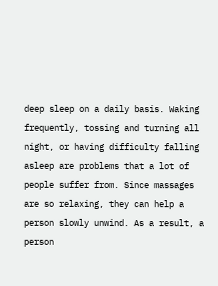deep sleep on a daily basis. Waking frequently, tossing and turning all night, or having difficulty falling asleep are problems that a lot of people suffer from. Since massages are so relaxing, they can help a person slowly unwind. As a result, a person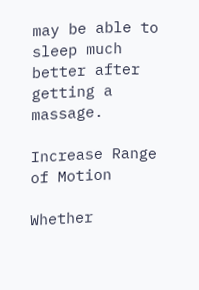may be able to sleep much better after getting a massage.

Increase Range of Motion

Whether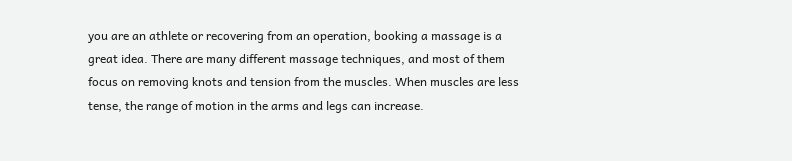you are an athlete or recovering from an operation, booking a massage is a great idea. There are many different massage techniques, and most of them focus on removing knots and tension from the muscles. When muscles are less tense, the range of motion in the arms and legs can increase.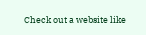Check out a website like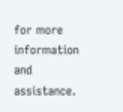for more information and assistance.